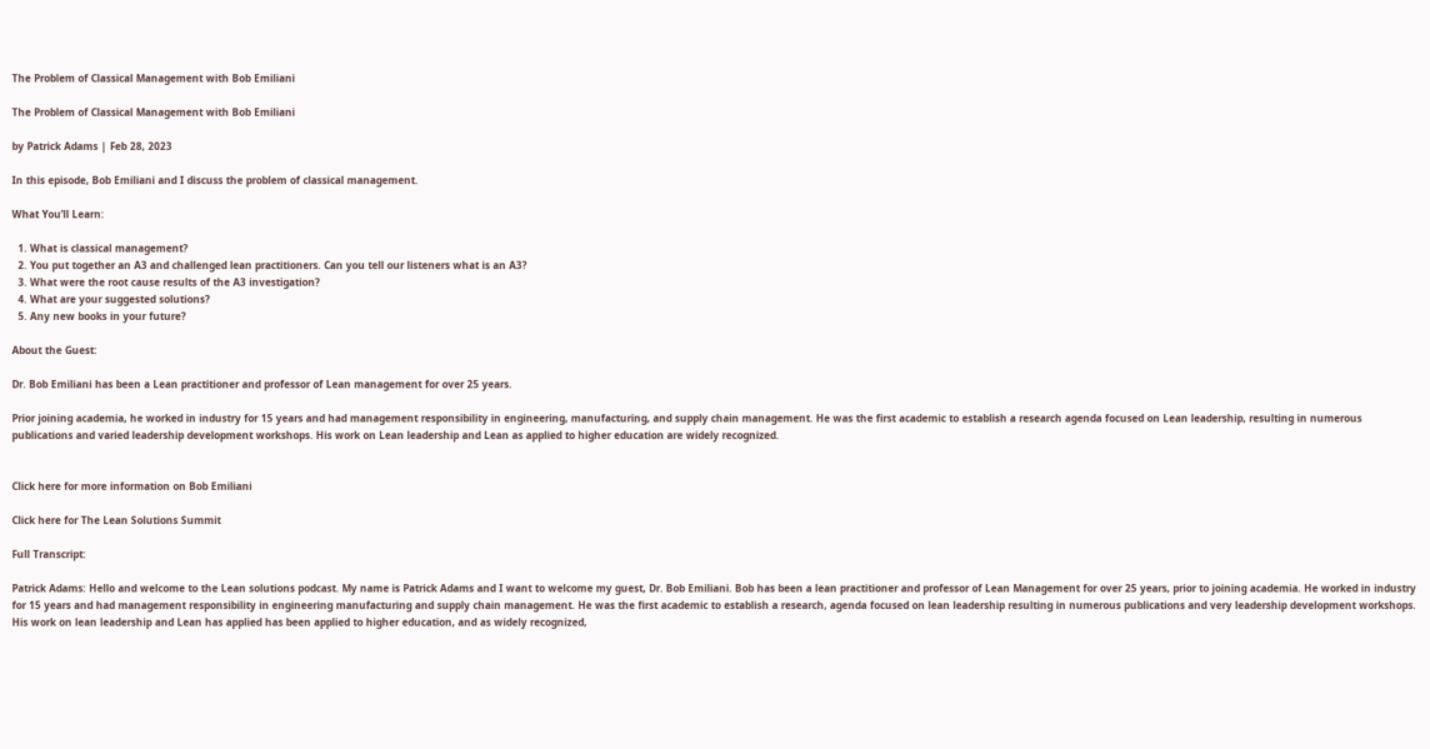The Problem of Classical Management with Bob Emiliani

The Problem of Classical Management with Bob Emiliani

by Patrick Adams | Feb 28, 2023

In this episode, Bob Emiliani and I discuss the problem of classical management.

What You’ll Learn:

  1. What is classical management?
  2. You put together an A3 and challenged lean practitioners. Can you tell our listeners what is an A3?
  3. What were the root cause results of the A3 investigation?
  4. What are your suggested solutions?
  5. Any new books in your future?

About the Guest:

Dr. Bob Emiliani has been a Lean practitioner and professor of Lean management for over 25 years.

Prior joining academia, he worked in industry for 15 years and had management responsibility in engineering, manufacturing, and supply chain management. He was the first academic to establish a research agenda focused on Lean leadership, resulting in numerous publications and varied leadership development workshops. His work on Lean leadership and Lean as applied to higher education are widely recognized.


Click here for more information on Bob Emiliani

Click here for The Lean Solutions Summit

Full Transcript:

Patrick Adams: Hello and welcome to the Lean solutions podcast. My name is Patrick Adams and I want to welcome my guest, Dr. Bob Emiliani. Bob has been a lean practitioner and professor of Lean Management for over 25 years, prior to joining academia. He worked in industry for 15 years and had management responsibility in engineering manufacturing and supply chain management. He was the first academic to establish a research, agenda focused on lean leadership resulting in numerous publications and very leadership development workshops. His work on lean leadership and Lean has applied has been applied to higher education, and as widely recognized,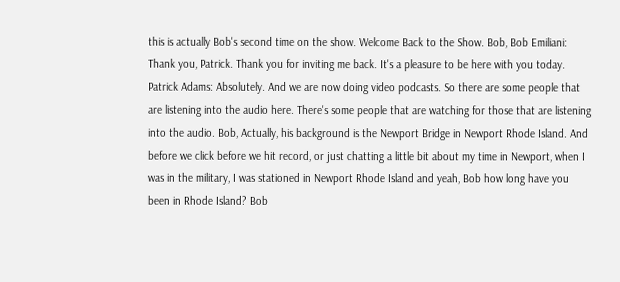this is actually Bob's second time on the show. Welcome Back to the Show. Bob, Bob Emiliani: Thank you, Patrick. Thank you for inviting me back. It's a pleasure to be here with you today. Patrick Adams: Absolutely. And we are now doing video podcasts. So there are some people that are listening into the audio here. There's some people that are watching for those that are listening into the audio. Bob, Actually, his background is the Newport Bridge in Newport Rhode Island. And before we click before we hit record, or just chatting a little bit about my time in Newport, when I was in the military, I was stationed in Newport Rhode Island and yeah, Bob how long have you been in Rhode Island? Bob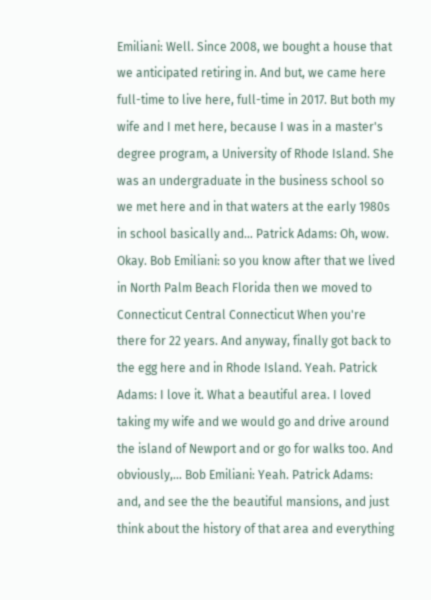Emiliani: Well. Since 2008, we bought a house that we anticipated retiring in. And but, we came here full-time to live here, full-time in 2017. But both my wife and I met here, because I was in a master's degree program, a University of Rhode Island. She was an undergraduate in the business school so we met here and in that waters at the early 1980s in school basically and… Patrick Adams: Oh, wow. Okay. Bob Emiliani: so you know after that we lived in North Palm Beach Florida then we moved to Connecticut Central Connecticut When you're there for 22 years. And anyway, finally got back to the egg here and in Rhode Island. Yeah. Patrick Adams: I love it. What a beautiful area. I loved taking my wife and we would go and drive around the island of Newport and or go for walks too. And obviously,… Bob Emiliani: Yeah. Patrick Adams: and, and see the the beautiful mansions, and just think about the history of that area and everything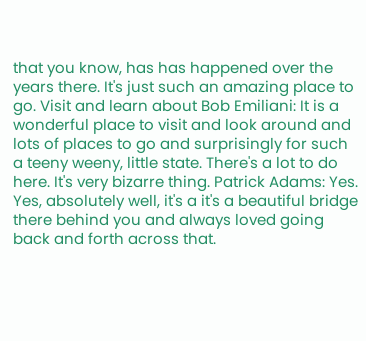that you know, has has happened over the years there. It's just such an amazing place to go. Visit and learn about Bob Emiliani: It is a wonderful place to visit and look around and lots of places to go and surprisingly for such a teeny weeny, little state. There's a lot to do here. It's very bizarre thing. Patrick Adams: Yes. Yes, absolutely well, it's a it's a beautiful bridge there behind you and always loved going back and forth across that.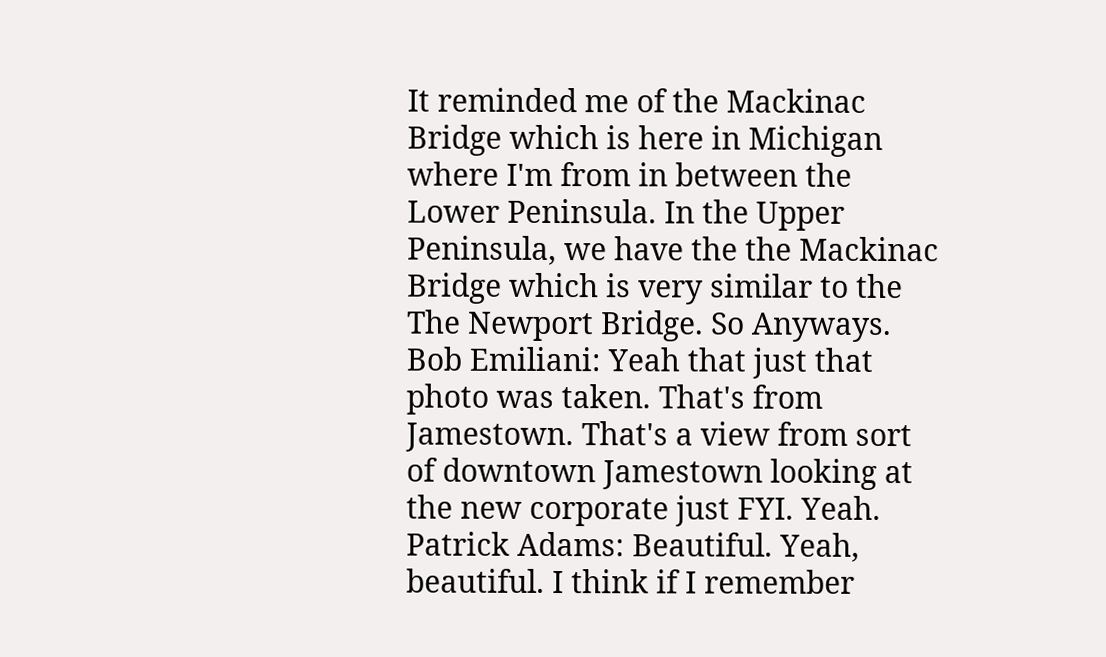It reminded me of the Mackinac Bridge which is here in Michigan where I'm from in between the Lower Peninsula. In the Upper Peninsula, we have the the Mackinac Bridge which is very similar to the The Newport Bridge. So Anyways. Bob Emiliani: Yeah that just that photo was taken. That's from Jamestown. That's a view from sort of downtown Jamestown looking at the new corporate just FYI. Yeah. Patrick Adams: Beautiful. Yeah, beautiful. I think if I remember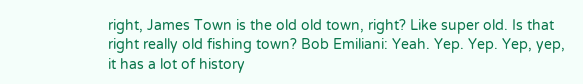right, James Town is the old old town, right? Like super old. Is that right really old fishing town? Bob Emiliani: Yeah. Yep. Yep. Yep, yep, it has a lot of history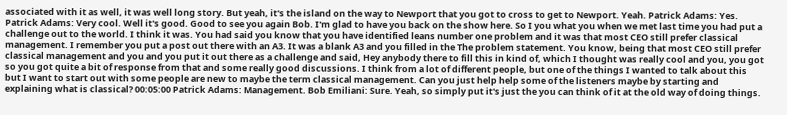associated with it as well, it was well long story. But yeah, it's the island on the way to Newport that you got to cross to get to Newport. Yeah. Patrick Adams: Yes. Patrick Adams: Very cool. Well it's good. Good to see you again Bob. I'm glad to have you back on the show here. So I you what you when we met last time you had put a challenge out to the world. I think it was. You had said you know that you have identified leans number one problem and it was that most CEO still prefer classical management. I remember you put a post out there with an A3. It was a blank A3 and you filled in the The problem statement. You know, being that most CEO still prefer classical management and you and you put it out there as a challenge and said, Hey anybody there to fill this in kind of, which I thought was really cool and you, you got so you got quite a bit of response from that and some really good discussions. I think from a lot of different people, but one of the things I wanted to talk about this but I want to start out with some people are new to maybe the term classical management. Can you just help help some of the listeners maybe by starting and explaining what is classical? 00:05:00 Patrick Adams: Management. Bob Emiliani: Sure. Yeah, so simply put it's just the you can think of it at the old way of doing things.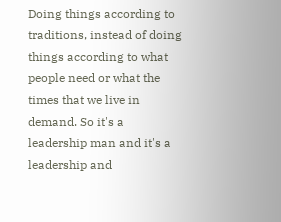Doing things according to traditions, instead of doing things according to what people need or what the times that we live in demand. So it's a leadership man and it's a leadership and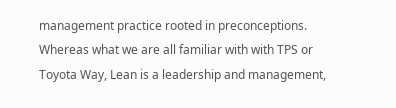management practice rooted in preconceptions. Whereas what we are all familiar with with TPS or Toyota Way, Lean is a leadership and management,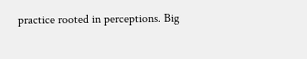practice rooted in perceptions. Big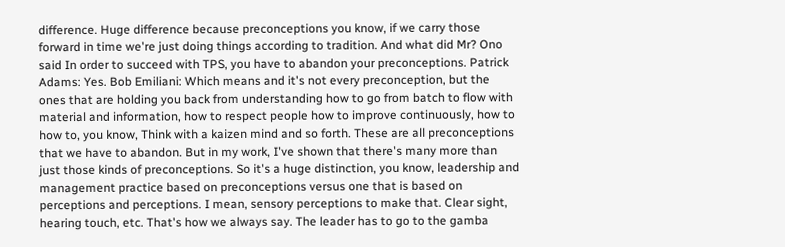difference. Huge difference because preconceptions you know, if we carry those forward in time we're just doing things according to tradition. And what did Mr? Ono said In order to succeed with TPS, you have to abandon your preconceptions. Patrick Adams: Yes. Bob Emiliani: Which means and it's not every preconception, but the ones that are holding you back from understanding how to go from batch to flow with material and information, how to respect people how to improve continuously, how to how to, you know, Think with a kaizen mind and so forth. These are all preconceptions that we have to abandon. But in my work, I've shown that there's many more than just those kinds of preconceptions. So it's a huge distinction, you know, leadership and management practice based on preconceptions versus one that is based on perceptions and perceptions. I mean, sensory perceptions to make that. Clear sight, hearing touch, etc. That's how we always say. The leader has to go to the gamba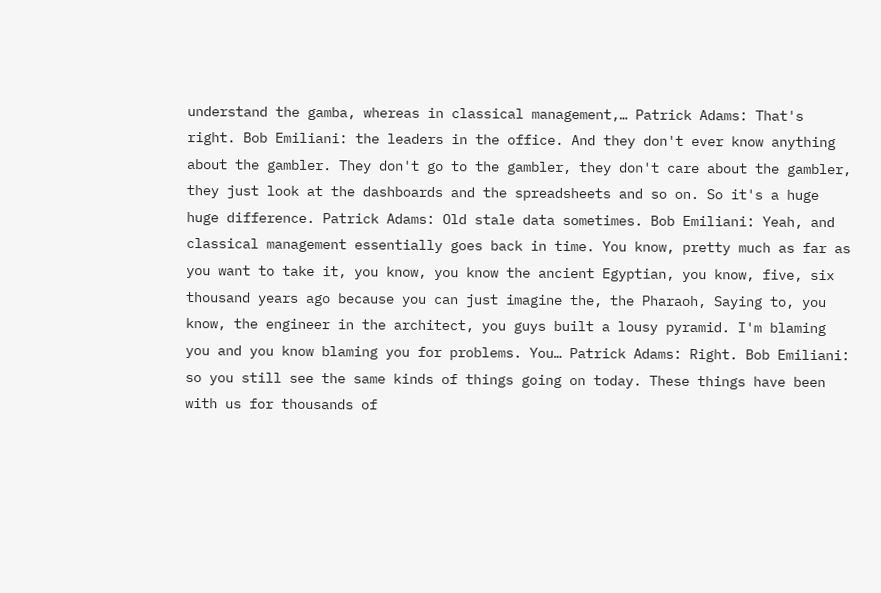understand the gamba, whereas in classical management,… Patrick Adams: That's right. Bob Emiliani: the leaders in the office. And they don't ever know anything about the gambler. They don't go to the gambler, they don't care about the gambler, they just look at the dashboards and the spreadsheets and so on. So it's a huge huge difference. Patrick Adams: Old stale data sometimes. Bob Emiliani: Yeah, and classical management essentially goes back in time. You know, pretty much as far as you want to take it, you know, you know the ancient Egyptian, you know, five, six thousand years ago because you can just imagine the, the Pharaoh, Saying to, you know, the engineer in the architect, you guys built a lousy pyramid. I'm blaming you and you know blaming you for problems. You… Patrick Adams: Right. Bob Emiliani: so you still see the same kinds of things going on today. These things have been with us for thousands of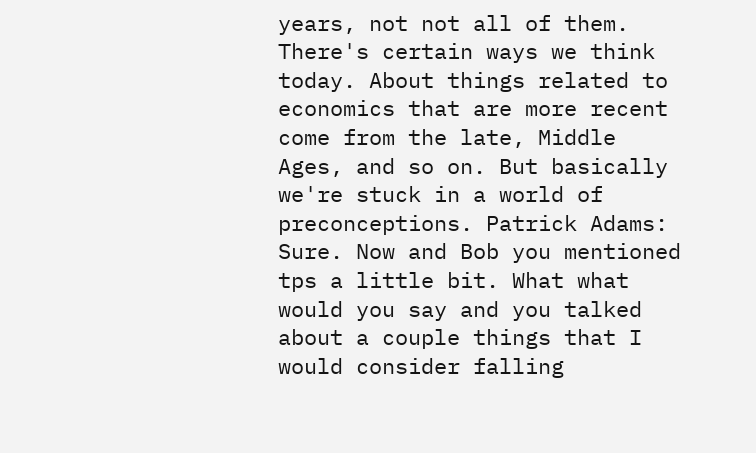years, not not all of them. There's certain ways we think today. About things related to economics that are more recent come from the late, Middle Ages, and so on. But basically we're stuck in a world of preconceptions. Patrick Adams: Sure. Now and Bob you mentioned tps a little bit. What what would you say and you talked about a couple things that I would consider falling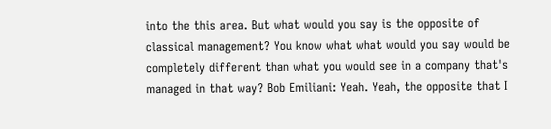into the this area. But what would you say is the opposite of classical management? You know what what would you say would be completely different than what you would see in a company that's managed in that way? Bob Emiliani: Yeah. Yeah, the opposite that I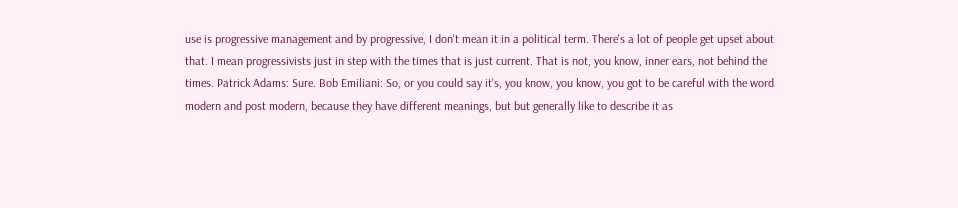use is progressive management and by progressive, I don't mean it in a political term. There's a lot of people get upset about that. I mean progressivists just in step with the times that is just current. That is not, you know, inner ears, not behind the times. Patrick Adams: Sure. Bob Emiliani: So, or you could say it's, you know, you know, you got to be careful with the word modern and post modern, because they have different meanings, but but generally like to describe it as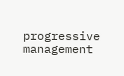progressive management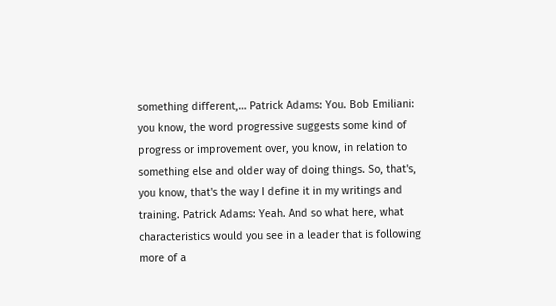something different,… Patrick Adams: You. Bob Emiliani: you know, the word progressive suggests some kind of progress or improvement over, you know, in relation to something else and older way of doing things. So, that's, you know, that's the way I define it in my writings and training. Patrick Adams: Yeah. And so what here, what characteristics would you see in a leader that is following more of a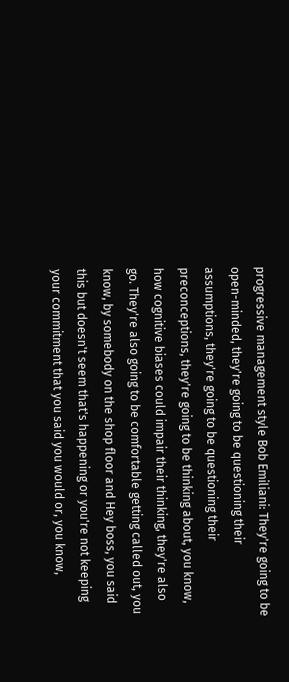progressive management style Bob Emiliani: They're going to be open-minded, they're going to be questioning their assumptions, they're going to be questioning their preconceptions, they're going to be thinking about, you know, how cognitive biases could impair their thinking, they're also go. They're also going to be comfortable getting called out, you know, by somebody on the shop floor and Hey boss, you said this but doesn't seem that's happening or you're not keeping your commitment that you said you would or, you know,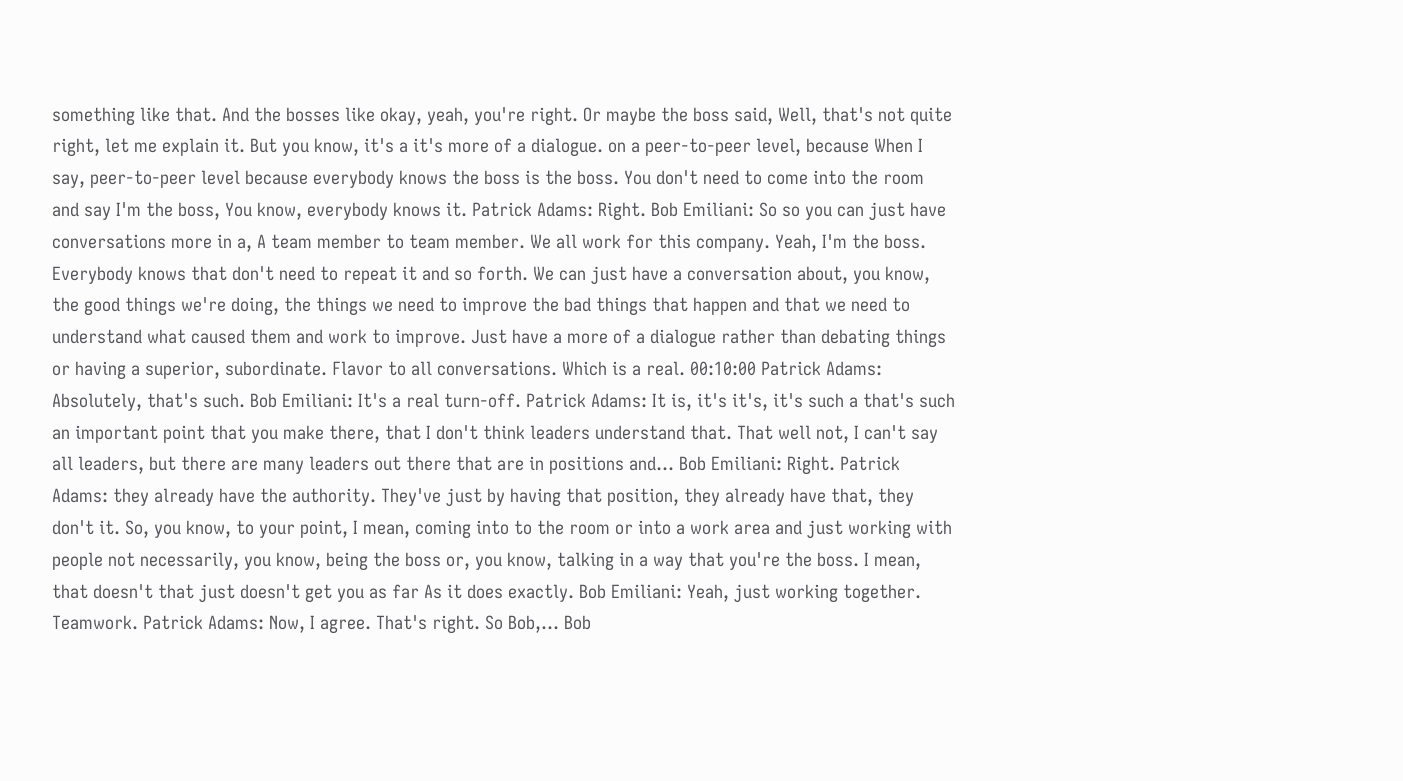something like that. And the bosses like okay, yeah, you're right. Or maybe the boss said, Well, that's not quite right, let me explain it. But you know, it's a it's more of a dialogue. on a peer-to-peer level, because When I say, peer-to-peer level because everybody knows the boss is the boss. You don't need to come into the room and say I'm the boss, You know, everybody knows it. Patrick Adams: Right. Bob Emiliani: So so you can just have conversations more in a, A team member to team member. We all work for this company. Yeah, I'm the boss. Everybody knows that don't need to repeat it and so forth. We can just have a conversation about, you know, the good things we're doing, the things we need to improve the bad things that happen and that we need to understand what caused them and work to improve. Just have a more of a dialogue rather than debating things or having a superior, subordinate. Flavor to all conversations. Which is a real. 00:10:00 Patrick Adams: Absolutely, that's such. Bob Emiliani: It's a real turn-off. Patrick Adams: It is, it's it's, it's such a that's such an important point that you make there, that I don't think leaders understand that. That well not, I can't say all leaders, but there are many leaders out there that are in positions and… Bob Emiliani: Right. Patrick Adams: they already have the authority. They've just by having that position, they already have that, they don't it. So, you know, to your point, I mean, coming into to the room or into a work area and just working with people not necessarily, you know, being the boss or, you know, talking in a way that you're the boss. I mean, that doesn't that just doesn't get you as far As it does exactly. Bob Emiliani: Yeah, just working together. Teamwork. Patrick Adams: Now, I agree. That's right. So Bob,… Bob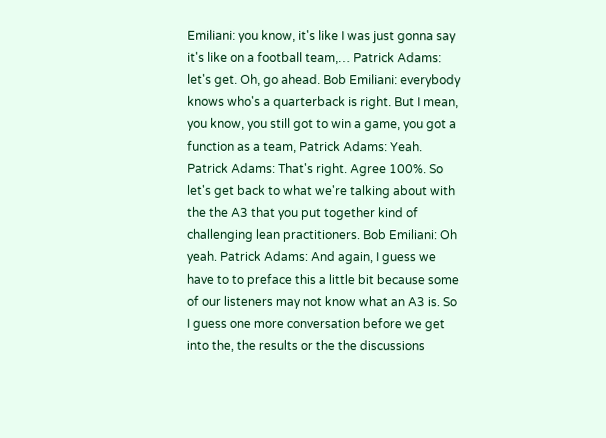Emiliani: you know, it's like I was just gonna say it's like on a football team,… Patrick Adams: let's get. Oh, go ahead. Bob Emiliani: everybody knows who's a quarterback is right. But I mean, you know, you still got to win a game, you got a function as a team, Patrick Adams: Yeah. Patrick Adams: That's right. Agree 100%. So let's get back to what we're talking about with the the A3 that you put together kind of challenging lean practitioners. Bob Emiliani: Oh yeah. Patrick Adams: And again, I guess we have to to preface this a little bit because some of our listeners may not know what an A3 is. So I guess one more conversation before we get into the, the results or the the discussions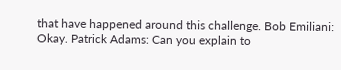that have happened around this challenge. Bob Emiliani: Okay. Patrick Adams: Can you explain to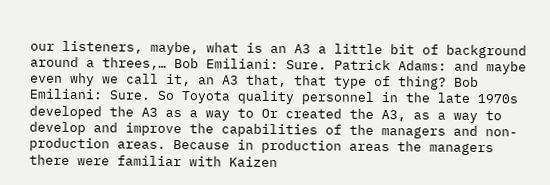our listeners, maybe, what is an A3 a little bit of background around a threes,… Bob Emiliani: Sure. Patrick Adams: and maybe even why we call it, an A3 that, that type of thing? Bob Emiliani: Sure. So Toyota quality personnel in the late 1970s developed the A3 as a way to Or created the A3, as a way to develop and improve the capabilities of the managers and non-production areas. Because in production areas the managers there were familiar with Kaizen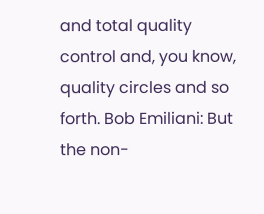and total quality control and, you know, quality circles and so forth. Bob Emiliani: But the non-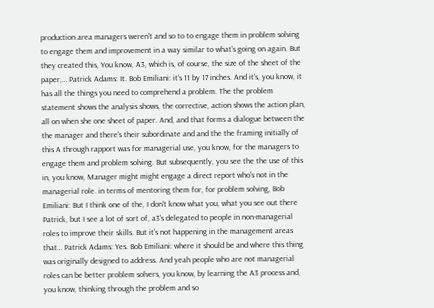production area managers weren't and so to to engage them in problem solving to engage them and improvement in a way similar to what's going on again. But they created this, You know, A3, which is, of course, the size of the sheet of the paper,… Patrick Adams: It. Bob Emiliani: it's 11 by 17 inches. And it's, you know, it has all the things you need to comprehend a problem. The the problem statement shows the analysis shows, the corrective, action shows the action plan, all on when she one sheet of paper. And, and that forms a dialogue between the the manager and there's their subordinate and and the the framing initially of this A through rapport was for managerial use, you know, for the managers to engage them and problem solving. But subsequently, you see the the use of this in, you know, Manager might might engage a direct report who's not in the managerial role. in terms of mentoring them for, for problem solving, Bob Emiliani: But I think one of the, I don't know what you, what you see out there Patrick, but I see a lot of sort of, a3's delegated to people in non-managerial roles to improve their skills. But it's not happening in the management areas that… Patrick Adams: Yes. Bob Emiliani: where it should be and where this thing was originally designed to address. And yeah people who are not managerial roles can be better problem solvers, you know, by learning the A3 process and, you know, thinking through the problem and so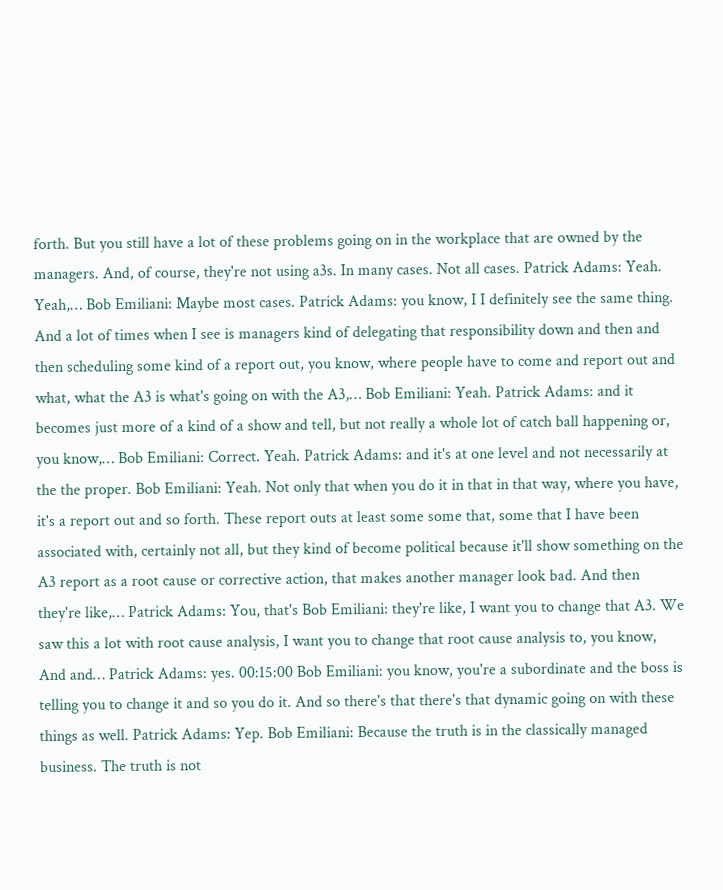forth. But you still have a lot of these problems going on in the workplace that are owned by the managers. And, of course, they're not using a3s. In many cases. Not all cases. Patrick Adams: Yeah. Yeah,… Bob Emiliani: Maybe most cases. Patrick Adams: you know, I I definitely see the same thing. And a lot of times when I see is managers kind of delegating that responsibility down and then and then scheduling some kind of a report out, you know, where people have to come and report out and what, what the A3 is what's going on with the A3,… Bob Emiliani: Yeah. Patrick Adams: and it becomes just more of a kind of a show and tell, but not really a whole lot of catch ball happening or, you know,… Bob Emiliani: Correct. Yeah. Patrick Adams: and it's at one level and not necessarily at the the proper. Bob Emiliani: Yeah. Not only that when you do it in that in that way, where you have, it's a report out and so forth. These report outs at least some some that, some that I have been associated with, certainly not all, but they kind of become political because it'll show something on the A3 report as a root cause or corrective action, that makes another manager look bad. And then they're like,… Patrick Adams: You, that's Bob Emiliani: they're like, I want you to change that A3. We saw this a lot with root cause analysis, I want you to change that root cause analysis to, you know, And and… Patrick Adams: yes. 00:15:00 Bob Emiliani: you know, you're a subordinate and the boss is telling you to change it and so you do it. And so there's that there's that dynamic going on with these things as well. Patrick Adams: Yep. Bob Emiliani: Because the truth is in the classically managed business. The truth is not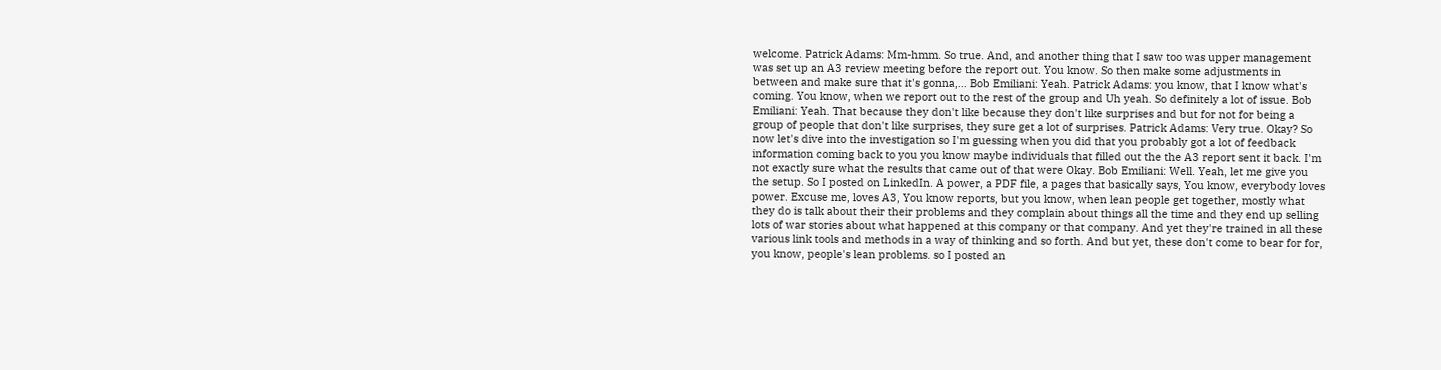welcome. Patrick Adams: Mm-hmm. So true. And, and another thing that I saw too was upper management was set up an A3 review meeting before the report out. You know. So then make some adjustments in between and make sure that it's gonna,… Bob Emiliani: Yeah. Patrick Adams: you know, that I know what's coming. You know, when we report out to the rest of the group and Uh yeah. So definitely a lot of issue. Bob Emiliani: Yeah. That because they don't like because they don't like surprises and but for not for being a group of people that don't like surprises, they sure get a lot of surprises. Patrick Adams: Very true. Okay? So now let's dive into the investigation so I'm guessing when you did that you probably got a lot of feedback information coming back to you you know maybe individuals that filled out the the A3 report sent it back. I'm not exactly sure what the results that came out of that were Okay. Bob Emiliani: Well. Yeah, let me give you the setup. So I posted on LinkedIn. A power, a PDF file, a pages that basically says, You know, everybody loves power. Excuse me, loves A3, You know reports, but you know, when lean people get together, mostly what they do is talk about their their problems and they complain about things all the time and they end up selling lots of war stories about what happened at this company or that company. And yet they're trained in all these various link tools and methods in a way of thinking and so forth. And but yet, these don't come to bear for for, you know, people's lean problems. so I posted an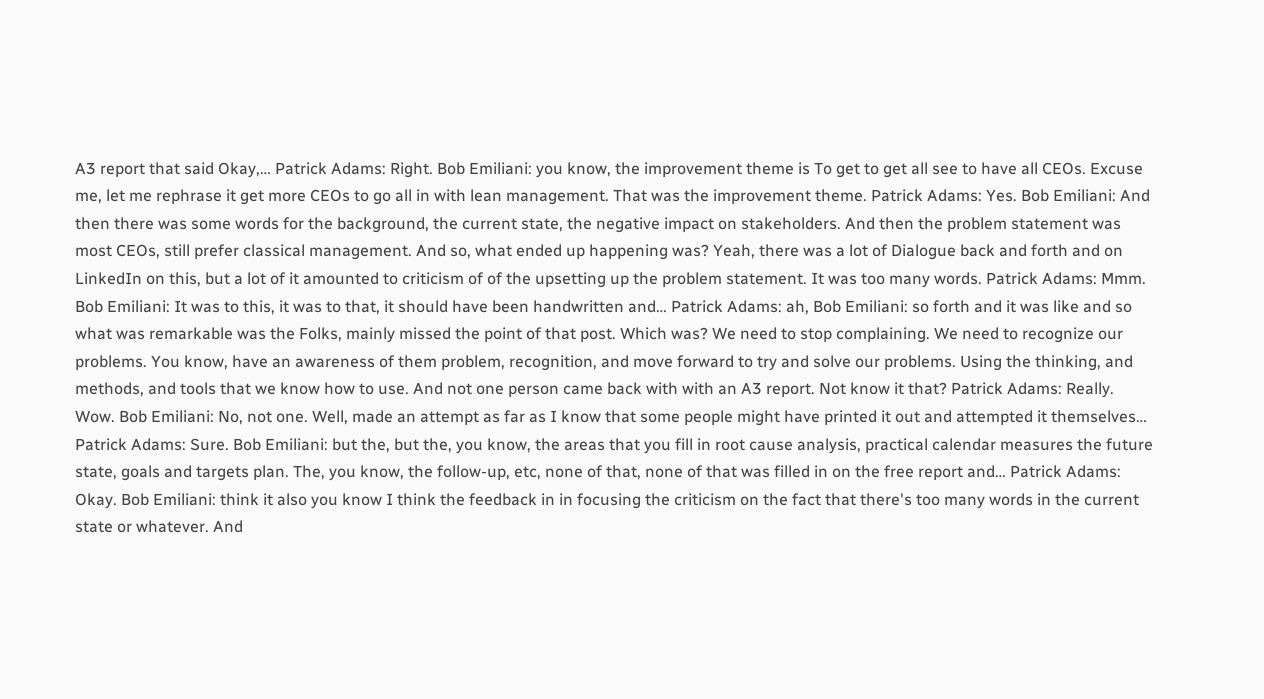A3 report that said Okay,… Patrick Adams: Right. Bob Emiliani: you know, the improvement theme is To get to get all see to have all CEOs. Excuse me, let me rephrase it get more CEOs to go all in with lean management. That was the improvement theme. Patrick Adams: Yes. Bob Emiliani: And then there was some words for the background, the current state, the negative impact on stakeholders. And then the problem statement was most CEOs, still prefer classical management. And so, what ended up happening was? Yeah, there was a lot of Dialogue back and forth and on LinkedIn on this, but a lot of it amounted to criticism of of the upsetting up the problem statement. It was too many words. Patrick Adams: Mmm. Bob Emiliani: It was to this, it was to that, it should have been handwritten and… Patrick Adams: ah, Bob Emiliani: so forth and it was like and so what was remarkable was the Folks, mainly missed the point of that post. Which was? We need to stop complaining. We need to recognize our problems. You know, have an awareness of them problem, recognition, and move forward to try and solve our problems. Using the thinking, and methods, and tools that we know how to use. And not one person came back with with an A3 report. Not know it that? Patrick Adams: Really. Wow. Bob Emiliani: No, not one. Well, made an attempt as far as I know that some people might have printed it out and attempted it themselves… Patrick Adams: Sure. Bob Emiliani: but the, but the, you know, the areas that you fill in root cause analysis, practical calendar measures the future state, goals and targets plan. The, you know, the follow-up, etc, none of that, none of that was filled in on the free report and… Patrick Adams: Okay. Bob Emiliani: think it also you know I think the feedback in in focusing the criticism on the fact that there's too many words in the current state or whatever. And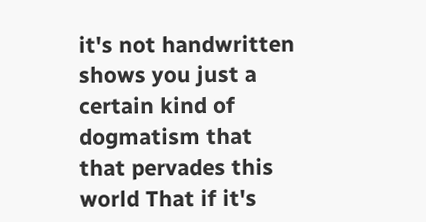it's not handwritten shows you just a certain kind of dogmatism that that pervades this world That if it's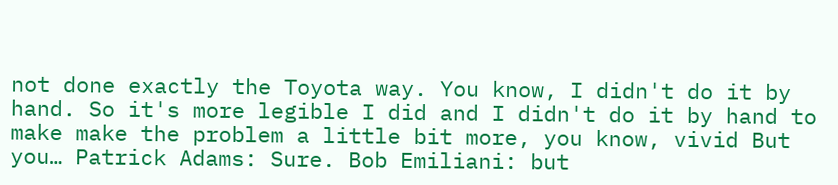not done exactly the Toyota way. You know, I didn't do it by hand. So it's more legible I did and I didn't do it by hand to make make the problem a little bit more, you know, vivid But you… Patrick Adams: Sure. Bob Emiliani: but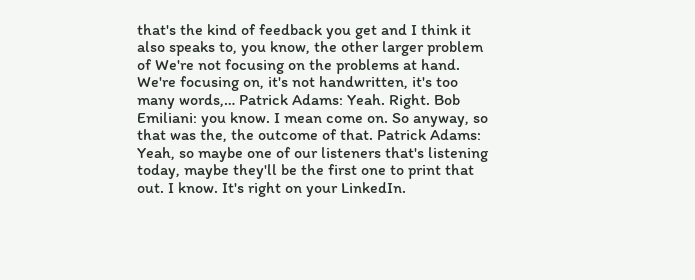that's the kind of feedback you get and I think it also speaks to, you know, the other larger problem of We're not focusing on the problems at hand. We're focusing on, it's not handwritten, it's too many words,… Patrick Adams: Yeah. Right. Bob Emiliani: you know. I mean come on. So anyway, so that was the, the outcome of that. Patrick Adams: Yeah, so maybe one of our listeners that's listening today, maybe they'll be the first one to print that out. I know. It's right on your LinkedIn.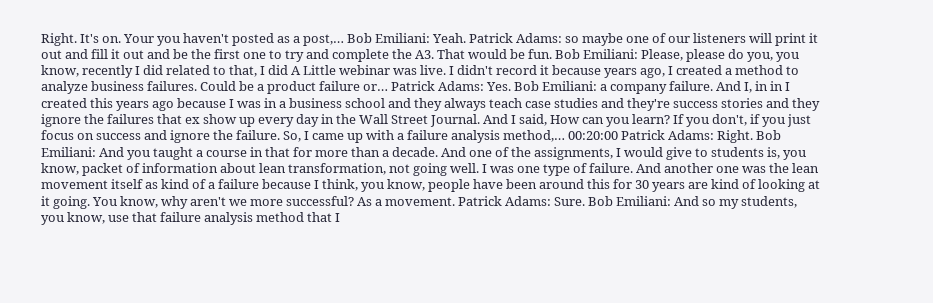Right. It's on. Your you haven't posted as a post,… Bob Emiliani: Yeah. Patrick Adams: so maybe one of our listeners will print it out and fill it out and be the first one to try and complete the A3. That would be fun. Bob Emiliani: Please, please do you, you know, recently I did related to that, I did A Little webinar was live. I didn't record it because years ago, I created a method to analyze business failures. Could be a product failure or… Patrick Adams: Yes. Bob Emiliani: a company failure. And I, in in I created this years ago because I was in a business school and they always teach case studies and they're success stories and they ignore the failures that ex show up every day in the Wall Street Journal. And I said, How can you learn? If you don't, if you just focus on success and ignore the failure. So, I came up with a failure analysis method,… 00:20:00 Patrick Adams: Right. Bob Emiliani: And you taught a course in that for more than a decade. And one of the assignments, I would give to students is, you know, packet of information about lean transformation, not going well. I was one type of failure. And another one was the lean movement itself as kind of a failure because I think, you know, people have been around this for 30 years are kind of looking at it going. You know, why aren't we more successful? As a movement. Patrick Adams: Sure. Bob Emiliani: And so my students, you know, use that failure analysis method that I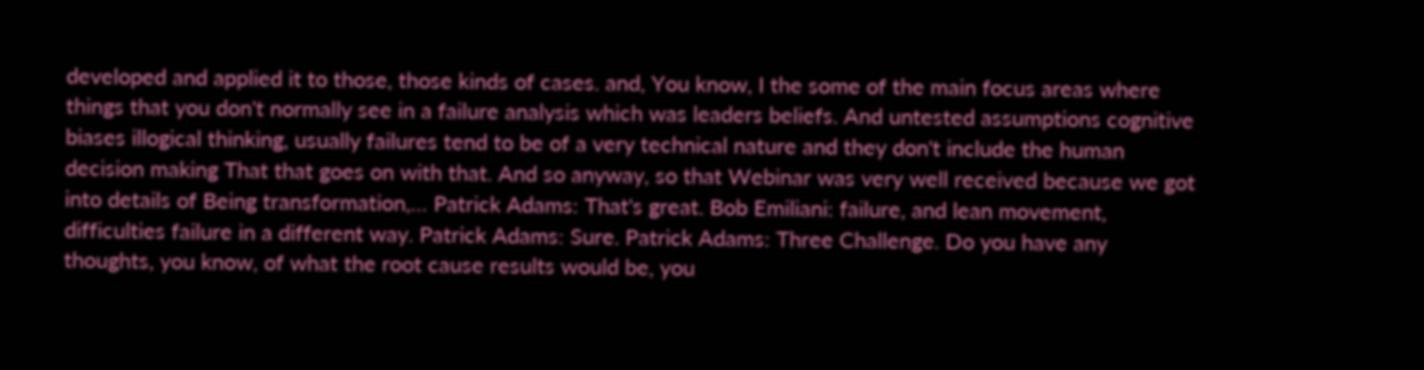developed and applied it to those, those kinds of cases. and, You know, I the some of the main focus areas where things that you don't normally see in a failure analysis which was leaders beliefs. And untested assumptions cognitive biases illogical thinking, usually failures tend to be of a very technical nature and they don't include the human decision making That that goes on with that. And so anyway, so that Webinar was very well received because we got into details of Being transformation,… Patrick Adams: That's great. Bob Emiliani: failure, and lean movement, difficulties failure in a different way. Patrick Adams: Sure. Patrick Adams: Three Challenge. Do you have any thoughts, you know, of what the root cause results would be, you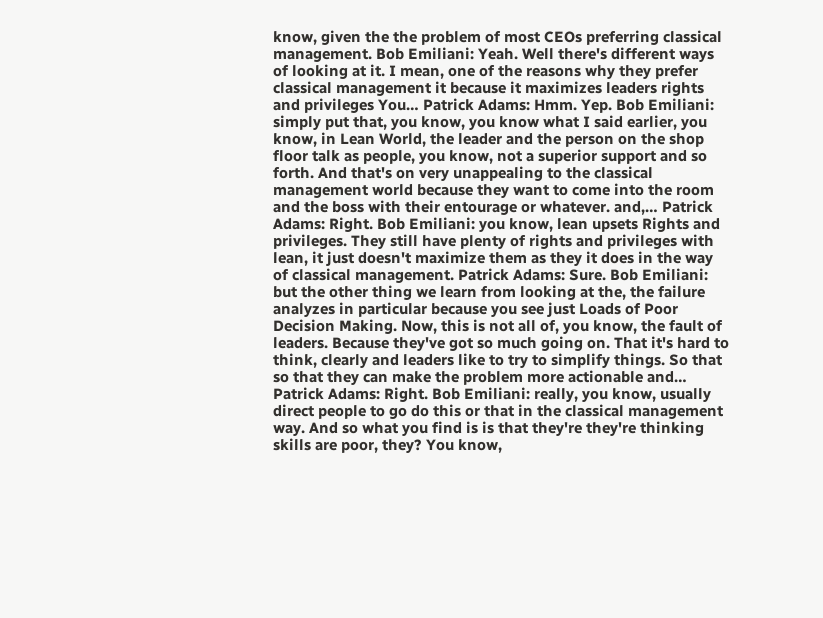know, given the the problem of most CEOs preferring classical management. Bob Emiliani: Yeah. Well there's different ways of looking at it. I mean, one of the reasons why they prefer classical management it because it maximizes leaders rights and privileges You… Patrick Adams: Hmm. Yep. Bob Emiliani: simply put that, you know, you know what I said earlier, you know, in Lean World, the leader and the person on the shop floor talk as people, you know, not a superior support and so forth. And that's on very unappealing to the classical management world because they want to come into the room and the boss with their entourage or whatever. and,… Patrick Adams: Right. Bob Emiliani: you know, lean upsets Rights and privileges. They still have plenty of rights and privileges with lean, it just doesn't maximize them as they it does in the way of classical management. Patrick Adams: Sure. Bob Emiliani: but the other thing we learn from looking at the, the failure analyzes in particular because you see just Loads of Poor Decision Making. Now, this is not all of, you know, the fault of leaders. Because they've got so much going on. That it's hard to think, clearly and leaders like to try to simplify things. So that so that they can make the problem more actionable and… Patrick Adams: Right. Bob Emiliani: really, you know, usually direct people to go do this or that in the classical management way. And so what you find is is that they're they're thinking skills are poor, they? You know,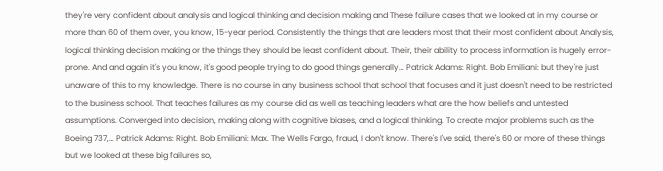they're very confident about analysis and logical thinking and decision making and These failure cases that we looked at in my course or more than 60 of them over, you know, 15-year period. Consistently the things that are leaders most that their most confident about Analysis, logical thinking decision making or the things they should be least confident about. Their, their ability to process information is hugely error-prone. And and again it's you know, it's good people trying to do good things generally… Patrick Adams: Right. Bob Emiliani: but they're just unaware of this to my knowledge. There is no course in any business school that school that focuses and it just doesn't need to be restricted to the business school. That teaches failures as my course did as well as teaching leaders what are the how beliefs and untested assumptions. Converged into decision, making along with cognitive biases, and a logical thinking. To create major problems such as the Boeing 737,… Patrick Adams: Right. Bob Emiliani: Max. The Wells Fargo, fraud, I don't know. There's I've said, there's 60 or more of these things but we looked at these big failures so,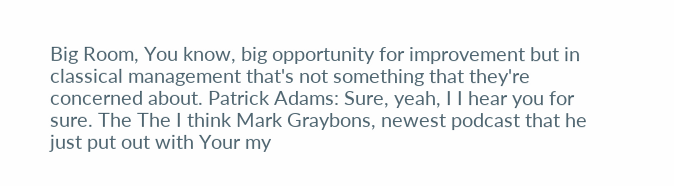Big Room, You know, big opportunity for improvement but in classical management that's not something that they're concerned about. Patrick Adams: Sure, yeah, I I hear you for sure. The The I think Mark Graybons, newest podcast that he just put out with Your my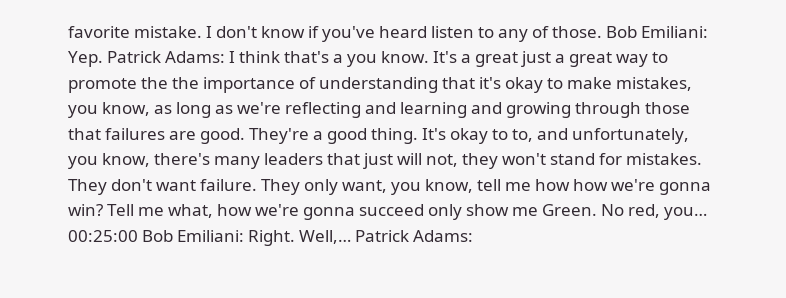favorite mistake. I don't know if you've heard listen to any of those. Bob Emiliani: Yep. Patrick Adams: I think that's a you know. It's a great just a great way to promote the the importance of understanding that it's okay to make mistakes, you know, as long as we're reflecting and learning and growing through those that failures are good. They're a good thing. It's okay to to, and unfortunately, you know, there's many leaders that just will not, they won't stand for mistakes. They don't want failure. They only want, you know, tell me how how we're gonna win? Tell me what, how we're gonna succeed only show me Green. No red, you… 00:25:00 Bob Emiliani: Right. Well,… Patrick Adams: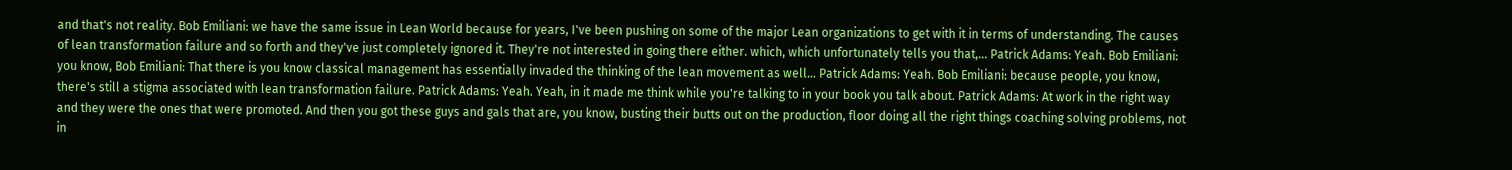and that's not reality. Bob Emiliani: we have the same issue in Lean World because for years, I've been pushing on some of the major Lean organizations to get with it in terms of understanding. The causes of lean transformation failure and so forth and they've just completely ignored it. They're not interested in going there either. which, which unfortunately tells you that,… Patrick Adams: Yeah. Bob Emiliani: you know, Bob Emiliani: That there is you know classical management has essentially invaded the thinking of the lean movement as well… Patrick Adams: Yeah. Bob Emiliani: because people, you know, there's still a stigma associated with lean transformation failure. Patrick Adams: Yeah. Yeah, in it made me think while you're talking to in your book you talk about. Patrick Adams: At work in the right way and they were the ones that were promoted. And then you got these guys and gals that are, you know, busting their butts out on the production, floor doing all the right things coaching solving problems, not in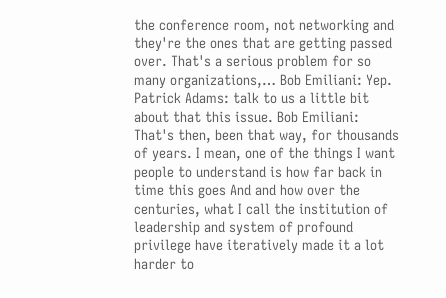the conference room, not networking and they're the ones that are getting passed over. That's a serious problem for so many organizations,… Bob Emiliani: Yep. Patrick Adams: talk to us a little bit about that this issue. Bob Emiliani: That's then, been that way, for thousands of years. I mean, one of the things I want people to understand is how far back in time this goes And and how over the centuries, what I call the institution of leadership and system of profound privilege have iteratively made it a lot harder to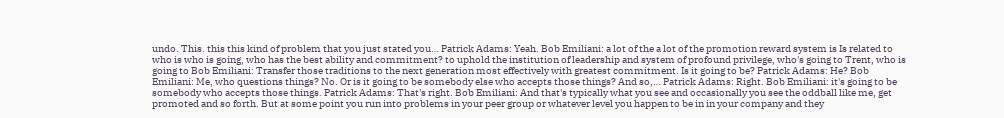undo. This. this this kind of problem that you just stated you… Patrick Adams: Yeah. Bob Emiliani: a lot of the a lot of the promotion reward system is Is related to who is who is going, who has the best ability and commitment? to uphold the institution of leadership and system of profound privilege, who's going to Trent, who is going to Bob Emiliani: Transfer those traditions to the next generation most effectively with greatest commitment. Is it going to be? Patrick Adams: He? Bob Emiliani: Me, who questions things? No. Or is it going to be somebody else who accepts those things? And so,… Patrick Adams: Right. Bob Emiliani: it's going to be somebody who accepts those things. Patrick Adams: That's right. Bob Emiliani: And that's typically what you see and occasionally you see the oddball like me, get promoted and so forth. But at some point you run into problems in your peer group or whatever level you happen to be in in your company and they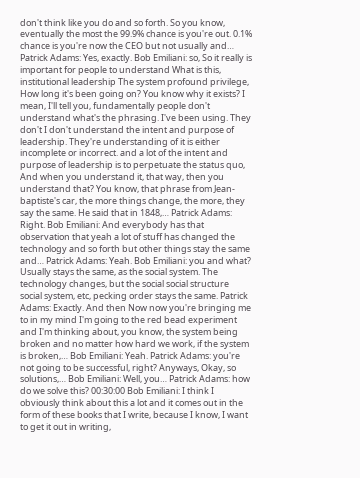don't think like you do and so forth. So you know, eventually the most the 99.9% chance is you're out. 0.1% chance is you're now the CEO but not usually and… Patrick Adams: Yes, exactly. Bob Emiliani: so, So it really is important for people to understand What is this, institutional leadership The system profound privilege, How long it's been going on? You know why it exists? I mean, I'll tell you, fundamentally people don't understand what's the phrasing. I've been using. They don't I don't understand the intent and purpose of leadership. They're understanding of it is either incomplete or incorrect. and a lot of the intent and purpose of leadership is to perpetuate the status quo, And when you understand it, that way, then you understand that? You know, that phrase from Jean-baptiste's car, the more things change, the more, they say the same. He said that in 1848,… Patrick Adams: Right. Bob Emiliani: And everybody has that observation that yeah a lot of stuff has changed the technology and so forth but other things stay the same and… Patrick Adams: Yeah. Bob Emiliani: you and what? Usually stays the same, as the social system. The technology changes, but the social social structure social system, etc, pecking order stays the same. Patrick Adams: Exactly. And then Now now you're bringing me to in my mind I'm going to the red bead experiment and I'm thinking about, you know, the system being broken and no matter how hard we work, if the system is broken,… Bob Emiliani: Yeah. Patrick Adams: you're not going to be successful, right? Anyways, Okay, so solutions,… Bob Emiliani: Well, you… Patrick Adams: how do we solve this? 00:30:00 Bob Emiliani: I think I obviously think about this a lot and it comes out in the form of these books that I write, because I know, I want to get it out in writing,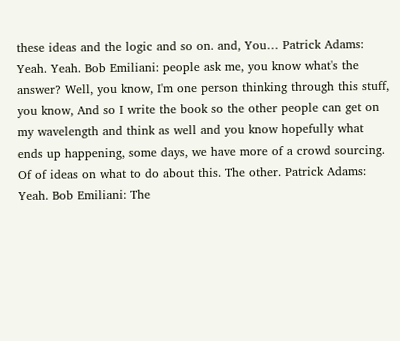these ideas and the logic and so on. and, You… Patrick Adams: Yeah. Yeah. Bob Emiliani: people ask me, you know what's the answer? Well, you know, I'm one person thinking through this stuff, you know, And so I write the book so the other people can get on my wavelength and think as well and you know hopefully what ends up happening, some days, we have more of a crowd sourcing. Of of ideas on what to do about this. The other. Patrick Adams: Yeah. Bob Emiliani: The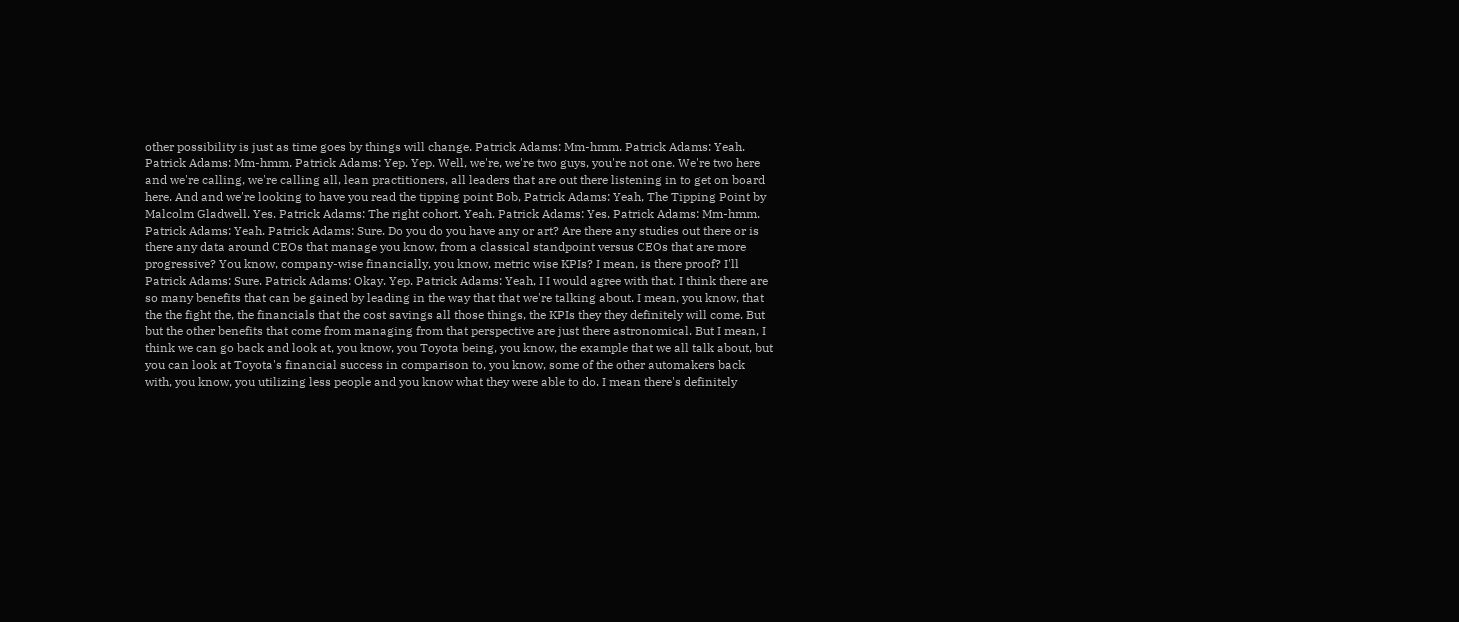other possibility is just as time goes by things will change. Patrick Adams: Mm-hmm. Patrick Adams: Yeah. Patrick Adams: Mm-hmm. Patrick Adams: Yep. Yep. Well, we're, we're two guys, you're not one. We're two here and we're calling, we're calling all, lean practitioners, all leaders that are out there listening in to get on board here. And and we're looking to have you read the tipping point Bob, Patrick Adams: Yeah, The Tipping Point by Malcolm Gladwell. Yes. Patrick Adams: The right cohort. Yeah. Patrick Adams: Yes. Patrick Adams: Mm-hmm. Patrick Adams: Yeah. Patrick Adams: Sure. Do you do you have any or art? Are there any studies out there or is there any data around CEOs that manage you know, from a classical standpoint versus CEOs that are more progressive? You know, company-wise financially, you know, metric wise KPIs? I mean, is there proof? I'll Patrick Adams: Sure. Patrick Adams: Okay. Yep. Patrick Adams: Yeah, I I would agree with that. I think there are so many benefits that can be gained by leading in the way that that we're talking about. I mean, you know, that the the fight the, the financials that the cost savings all those things, the KPIs they they definitely will come. But but the other benefits that come from managing from that perspective are just there astronomical. But I mean, I think we can go back and look at, you know, you Toyota being, you know, the example that we all talk about, but you can look at Toyota's financial success in comparison to, you know, some of the other automakers back with, you know, you utilizing less people and you know what they were able to do. I mean there's definitely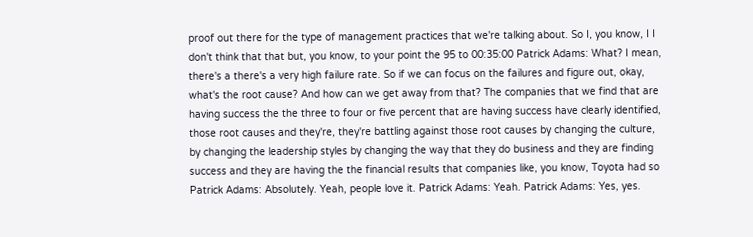proof out there for the type of management practices that we're talking about. So I, you know, I I don't think that that but, you know, to your point the 95 to 00:35:00 Patrick Adams: What? I mean, there's a there's a very high failure rate. So if we can focus on the failures and figure out, okay, what's the root cause? And how can we get away from that? The companies that we find that are having success the the three to four or five percent that are having success have clearly identified, those root causes and they're, they're battling against those root causes by changing the culture, by changing the leadership styles by changing the way that they do business and they are finding success and they are having the the financial results that companies like, you know, Toyota had so Patrick Adams: Absolutely. Yeah, people love it. Patrick Adams: Yeah. Patrick Adams: Yes, yes.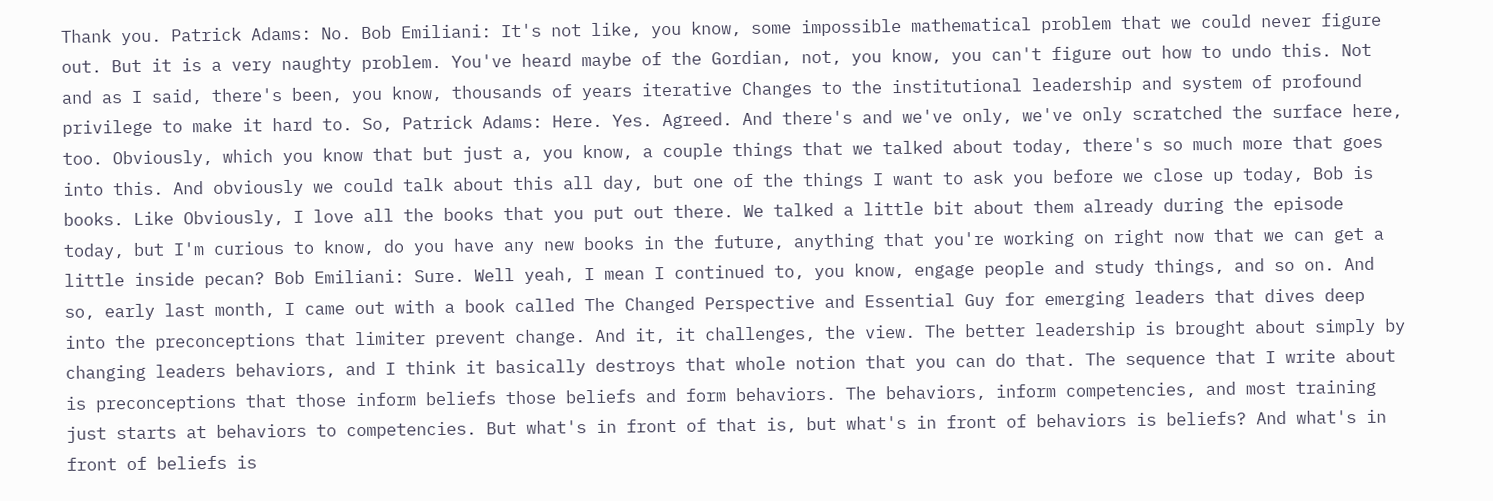Thank you. Patrick Adams: No. Bob Emiliani: It's not like, you know, some impossible mathematical problem that we could never figure out. But it is a very naughty problem. You've heard maybe of the Gordian, not, you know, you can't figure out how to undo this. Not and as I said, there's been, you know, thousands of years iterative Changes to the institutional leadership and system of profound privilege to make it hard to. So, Patrick Adams: Here. Yes. Agreed. And there's and we've only, we've only scratched the surface here, too. Obviously, which you know that but just a, you know, a couple things that we talked about today, there's so much more that goes into this. And obviously we could talk about this all day, but one of the things I want to ask you before we close up today, Bob is books. Like Obviously, I love all the books that you put out there. We talked a little bit about them already during the episode today, but I'm curious to know, do you have any new books in the future, anything that you're working on right now that we can get a little inside pecan? Bob Emiliani: Sure. Well yeah, I mean I continued to, you know, engage people and study things, and so on. And so, early last month, I came out with a book called The Changed Perspective and Essential Guy for emerging leaders that dives deep into the preconceptions that limiter prevent change. And it, it challenges, the view. The better leadership is brought about simply by changing leaders behaviors, and I think it basically destroys that whole notion that you can do that. The sequence that I write about is preconceptions that those inform beliefs those beliefs and form behaviors. The behaviors, inform competencies, and most training just starts at behaviors to competencies. But what's in front of that is, but what's in front of behaviors is beliefs? And what's in front of beliefs is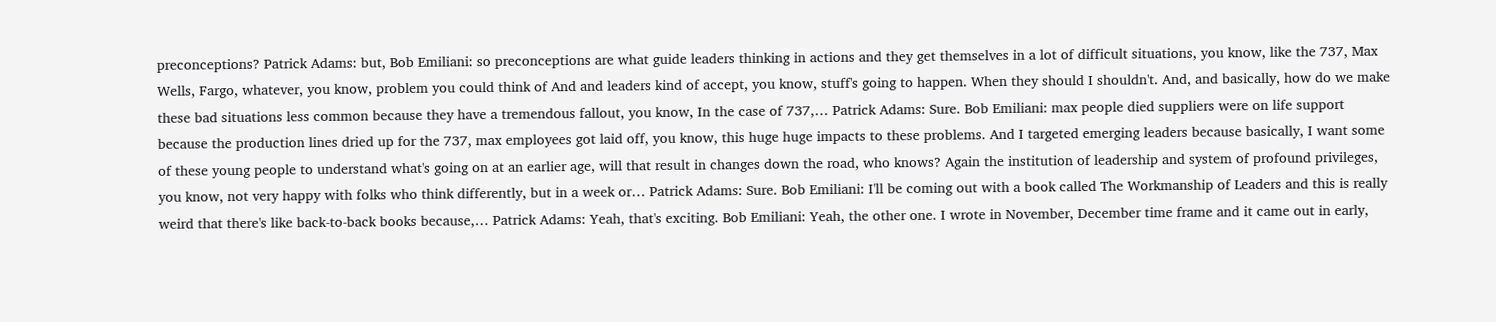preconceptions? Patrick Adams: but, Bob Emiliani: so preconceptions are what guide leaders thinking in actions and they get themselves in a lot of difficult situations, you know, like the 737, Max Wells, Fargo, whatever, you know, problem you could think of And and leaders kind of accept, you know, stuff's going to happen. When they should I shouldn't. And, and basically, how do we make these bad situations less common because they have a tremendous fallout, you know, In the case of 737,… Patrick Adams: Sure. Bob Emiliani: max people died suppliers were on life support because the production lines dried up for the 737, max employees got laid off, you know, this huge huge impacts to these problems. And I targeted emerging leaders because basically, I want some of these young people to understand what's going on at an earlier age, will that result in changes down the road, who knows? Again the institution of leadership and system of profound privileges, you know, not very happy with folks who think differently, but in a week or… Patrick Adams: Sure. Bob Emiliani: I'll be coming out with a book called The Workmanship of Leaders and this is really weird that there's like back-to-back books because,… Patrick Adams: Yeah, that's exciting. Bob Emiliani: Yeah, the other one. I wrote in November, December time frame and it came out in early,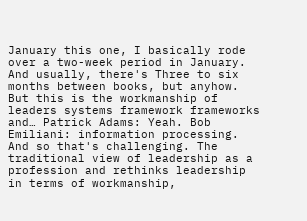January this one, I basically rode over a two-week period in January. And usually, there's Three to six months between books, but anyhow. But this is the workmanship of leaders systems framework frameworks and… Patrick Adams: Yeah. Bob Emiliani: information processing. And so that's challenging. The traditional view of leadership as a profession and rethinks leadership in terms of workmanship,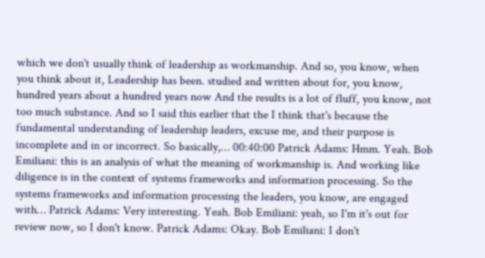which we don't usually think of leadership as workmanship. And so, you know, when you think about it, Leadership has been. studied and written about for, you know, hundred years about a hundred years now And the results is a lot of fluff, you know, not too much substance. And so I said this earlier that the I think that's because the fundamental understanding of leadership leaders, excuse me, and their purpose is incomplete and in or incorrect. So basically,… 00:40:00 Patrick Adams: Hmm. Yeah. Bob Emiliani: this is an analysis of what the meaning of workmanship is. And working like diligence is in the context of systems frameworks and information processing. So the systems frameworks and information processing the leaders, you know, are engaged with… Patrick Adams: Very interesting. Yeah. Bob Emiliani: yeah, so I'm it's out for review now, so I don't know. Patrick Adams: Okay. Bob Emiliani: I don't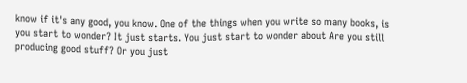know if it's any good, you know. One of the things when you write so many books, is you start to wonder? It just starts. You just start to wonder about Are you still producing good stuff? Or you just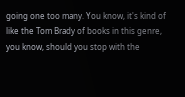going one too many. You know, it's kind of like the Tom Brady of books in this genre, you know, should you stop with the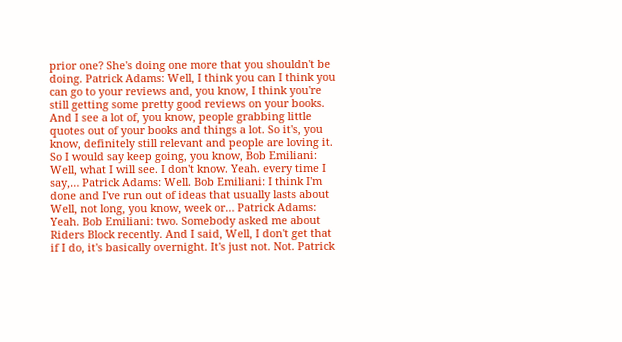prior one? She's doing one more that you shouldn't be doing. Patrick Adams: Well, I think you can I think you can go to your reviews and, you know, I think you're still getting some pretty good reviews on your books. And I see a lot of, you know, people grabbing little quotes out of your books and things a lot. So it's, you know, definitely still relevant and people are loving it. So I would say keep going, you know, Bob Emiliani: Well, what I will see. I don't know. Yeah. every time I say,… Patrick Adams: Well. Bob Emiliani: I think I'm done and I've run out of ideas that usually lasts about Well, not long, you know, week or… Patrick Adams: Yeah. Bob Emiliani: two. Somebody asked me about Riders Block recently. And I said, Well, I don't get that if I do, it's basically overnight. It's just not. Not. Patrick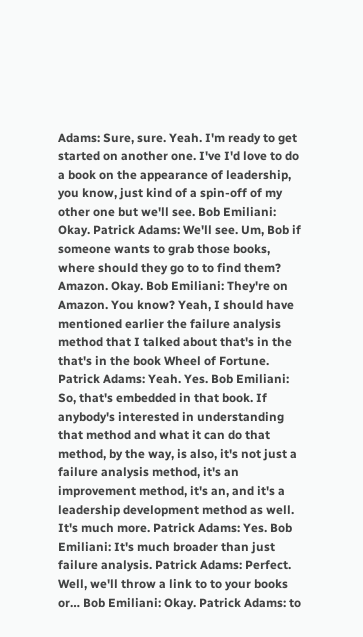Adams: Sure, sure. Yeah. I'm ready to get started on another one. I've I'd love to do a book on the appearance of leadership, you know, just kind of a spin-off of my other one but we'll see. Bob Emiliani: Okay. Patrick Adams: We'll see. Um, Bob if someone wants to grab those books, where should they go to to find them? Amazon. Okay. Bob Emiliani: They're on Amazon. You know? Yeah, I should have mentioned earlier the failure analysis method that I talked about that's in the that's in the book Wheel of Fortune. Patrick Adams: Yeah. Yes. Bob Emiliani: So, that's embedded in that book. If anybody's interested in understanding that method and what it can do that method, by the way, is also, it's not just a failure analysis method, it's an improvement method, it's an, and it's a leadership development method as well. It's much more. Patrick Adams: Yes. Bob Emiliani: It's much broader than just failure analysis. Patrick Adams: Perfect. Well, we'll throw a link to to your books or… Bob Emiliani: Okay. Patrick Adams: to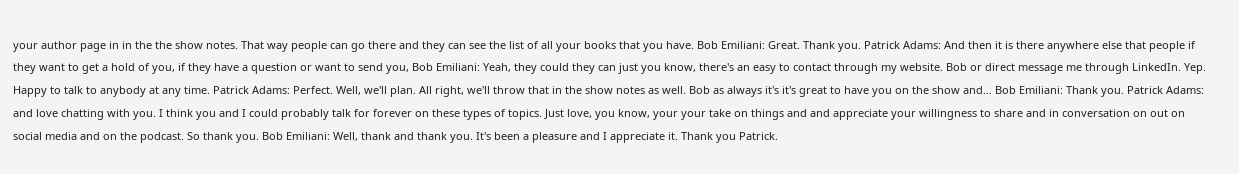your author page in in the the show notes. That way people can go there and they can see the list of all your books that you have. Bob Emiliani: Great. Thank you. Patrick Adams: And then it is there anywhere else that people if they want to get a hold of you, if they have a question or want to send you, Bob Emiliani: Yeah, they could they can just you know, there's an easy to contact through my website. Bob or direct message me through LinkedIn. Yep. Happy to talk to anybody at any time. Patrick Adams: Perfect. Well, we'll plan. All right, we'll throw that in the show notes as well. Bob as always it's it's great to have you on the show and… Bob Emiliani: Thank you. Patrick Adams: and love chatting with you. I think you and I could probably talk for forever on these types of topics. Just love, you know, your your take on things and and appreciate your willingness to share and in conversation on out on social media and on the podcast. So thank you. Bob Emiliani: Well, thank and thank you. It's been a pleasure and I appreciate it. Thank you Patrick.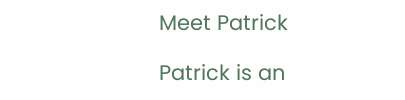Meet Patrick

Patrick is an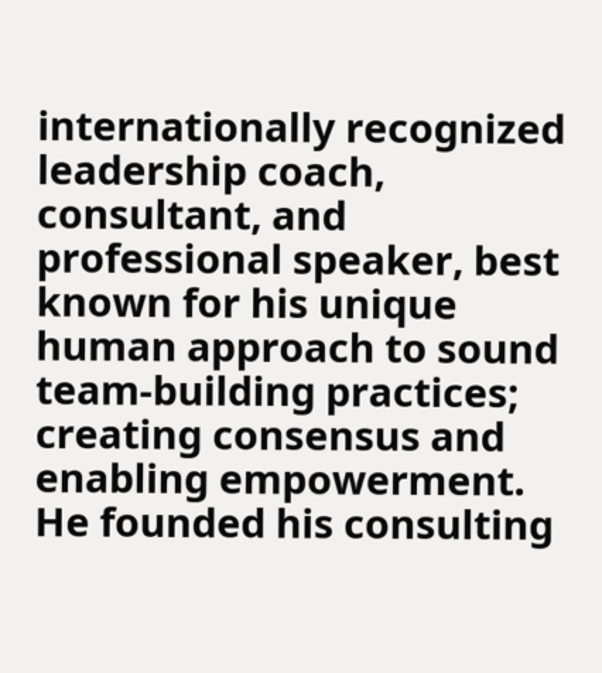internationally recognized leadership coach, consultant, and professional speaker, best known for his unique human approach to sound team-building practices; creating consensus and enabling empowerment. He founded his consulting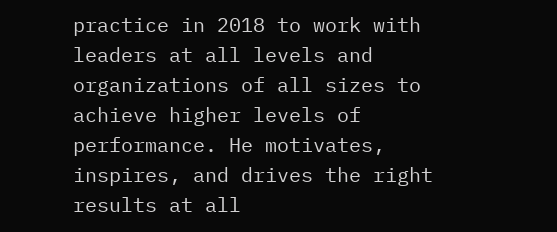practice in 2018 to work with leaders at all levels and organizations of all sizes to achieve higher levels of performance. He motivates, inspires, and drives the right results at all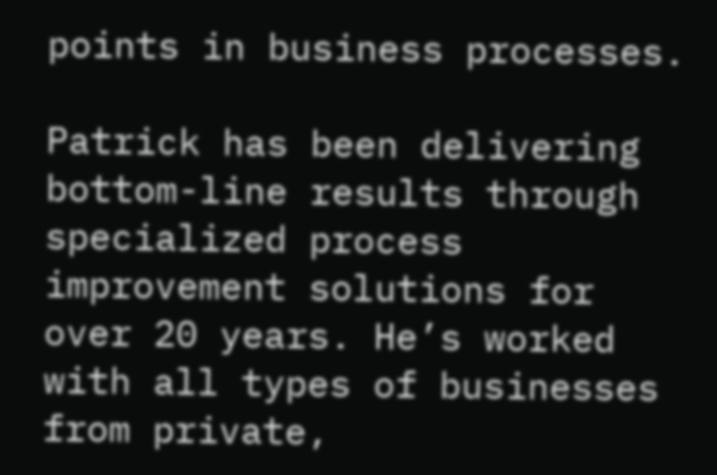points in business processes.

Patrick has been delivering bottom-line results through specialized process improvement solutions for over 20 years. He’s worked with all types of businesses from private,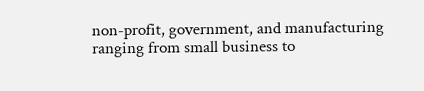non-profit, government, and manufacturing ranging from small business to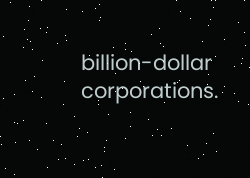billion-dollar corporations.